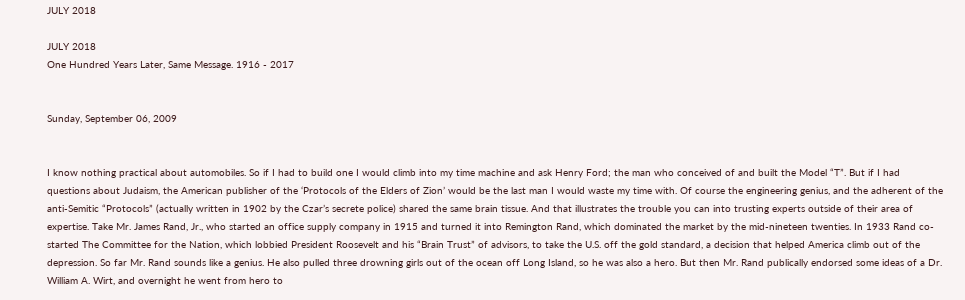JULY 2018

JULY 2018
One Hundred Years Later, Same Message. 1916 - 2017


Sunday, September 06, 2009


I know nothing practical about automobiles. So if I had to build one I would climb into my time machine and ask Henry Ford; the man who conceived of and built the Model “T”. But if I had questions about Judaism, the American publisher of the ‘Protocols of the Elders of Zion’ would be the last man I would waste my time with. Of course the engineering genius, and the adherent of the anti-Semitic “Protocols” (actually written in 1902 by the Czar’s secrete police) shared the same brain tissue. And that illustrates the trouble you can into trusting experts outside of their area of expertise. Take Mr. James Rand, Jr., who started an office supply company in 1915 and turned it into Remington Rand, which dominated the market by the mid-nineteen twenties. In 1933 Rand co-started The Committee for the Nation, which lobbied President Roosevelt and his “Brain Trust” of advisors, to take the U.S. off the gold standard, a decision that helped America climb out of the depression. So far Mr. Rand sounds like a genius. He also pulled three drowning girls out of the ocean off Long Island, so he was also a hero. But then Mr. Rand publically endorsed some ideas of a Dr. William A. Wirt, and overnight he went from hero to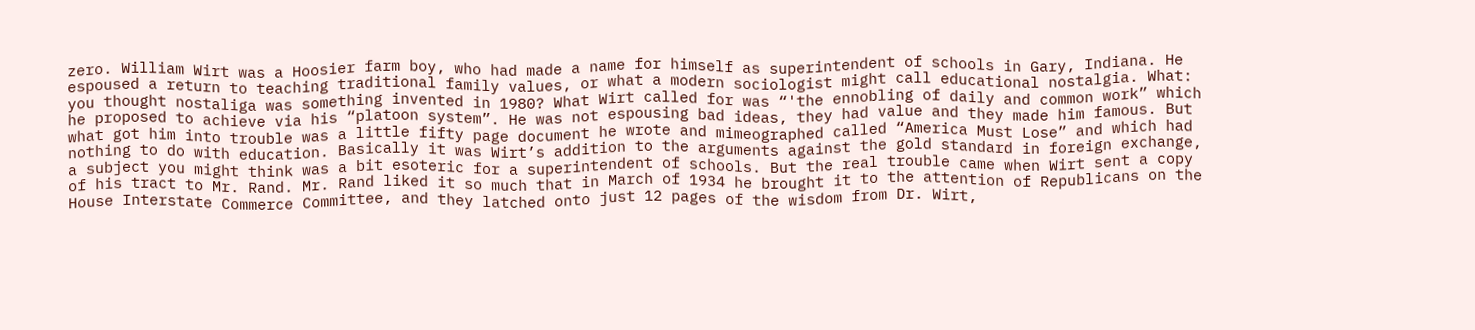zero. William Wirt was a Hoosier farm boy, who had made a name for himself as superintendent of schools in Gary, Indiana. He espoused a return to teaching traditional family values, or what a modern sociologist might call educational nostalgia. What: you thought nostaliga was something invented in 1980? What Wirt called for was “'the ennobling of daily and common work” which he proposed to achieve via his “platoon system”. He was not espousing bad ideas, they had value and they made him famous. But what got him into trouble was a little fifty page document he wrote and mimeographed called “America Must Lose” and which had nothing to do with education. Basically it was Wirt’s addition to the arguments against the gold standard in foreign exchange, a subject you might think was a bit esoteric for a superintendent of schools. But the real trouble came when Wirt sent a copy of his tract to Mr. Rand. Mr. Rand liked it so much that in March of 1934 he brought it to the attention of Republicans on the House Interstate Commerce Committee, and they latched onto just 12 pages of the wisdom from Dr. Wirt,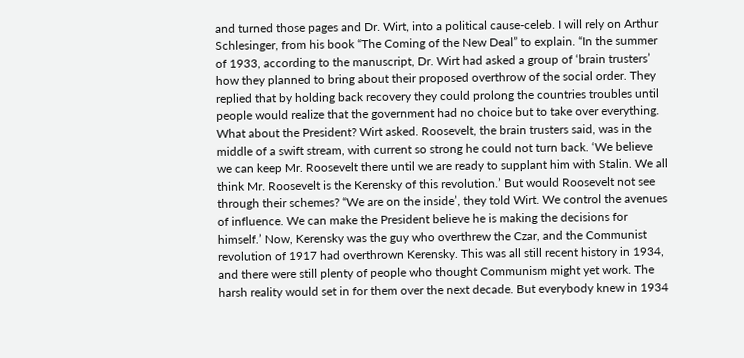and turned those pages and Dr. Wirt, into a political cause-celeb. I will rely on Arthur Schlesinger, from his book “The Coming of the New Deal” to explain. “In the summer of 1933, according to the manuscript, Dr. Wirt had asked a group of ‘brain trusters’ how they planned to bring about their proposed overthrow of the social order. They replied that by holding back recovery they could prolong the countries troubles until people would realize that the government had no choice but to take over everything. What about the President? Wirt asked. Roosevelt, the brain trusters said, was in the middle of a swift stream, with current so strong he could not turn back. ‘We believe we can keep Mr. Roosevelt there until we are ready to supplant him with Stalin. We all think Mr. Roosevelt is the Kerensky of this revolution.’ But would Roosevelt not see through their schemes? “We are on the inside’, they told Wirt. We control the avenues of influence. We can make the President believe he is making the decisions for himself.’ Now, Kerensky was the guy who overthrew the Czar, and the Communist revolution of 1917 had overthrown Kerensky. This was all still recent history in 1934, and there were still plenty of people who thought Communism might yet work. The harsh reality would set in for them over the next decade. But everybody knew in 1934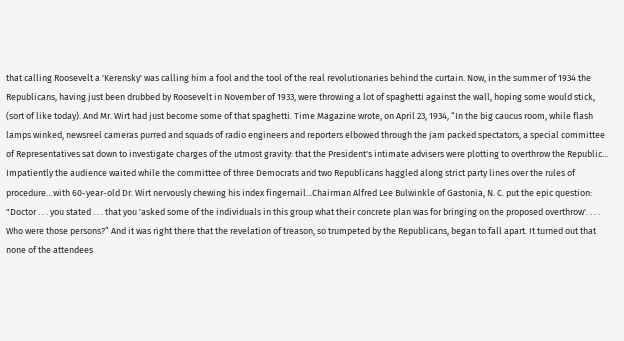that calling Roosevelt a 'Kerensky' was calling him a fool and the tool of the real revolutionaries behind the curtain. Now, in the summer of 1934 the Republicans, having just been drubbed by Roosevelt in November of 1933, were throwing a lot of spaghetti against the wall, hoping some would stick, (sort of like today). And Mr. Wirt had just become some of that spaghetti. Time Magazine wrote, on April 23, 1934, “In the big caucus room, while flash lamps winked, newsreel cameras purred and squads of radio engineers and reporters elbowed through the jam packed spectators, a special committee of Representatives sat down to investigate charges of the utmost gravity: that the President's intimate advisers were plotting to overthrow the Republic… Impatiently the audience waited while the committee of three Democrats and two Republicans haggled along strict party lines over the rules of procedure…with 60-year-old Dr. Wirt nervously chewing his index fingernail...Chairman Alfred Lee Bulwinkle of Gastonia, N. C. put the epic question: "Doctor . . . you stated . . . that you 'asked some of the individuals in this group what their concrete plan was for bringing on the proposed overthrow'. . . . Who were those persons?” And it was right there that the revelation of treason, so trumpeted by the Republicans, began to fall apart. It turned out that none of the attendees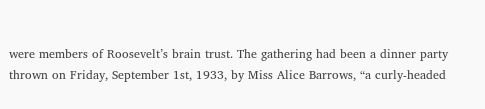were members of Roosevelt’s brain trust. The gathering had been a dinner party thrown on Friday, September 1st, 1933, by Miss Alice Barrows, “a curly-headed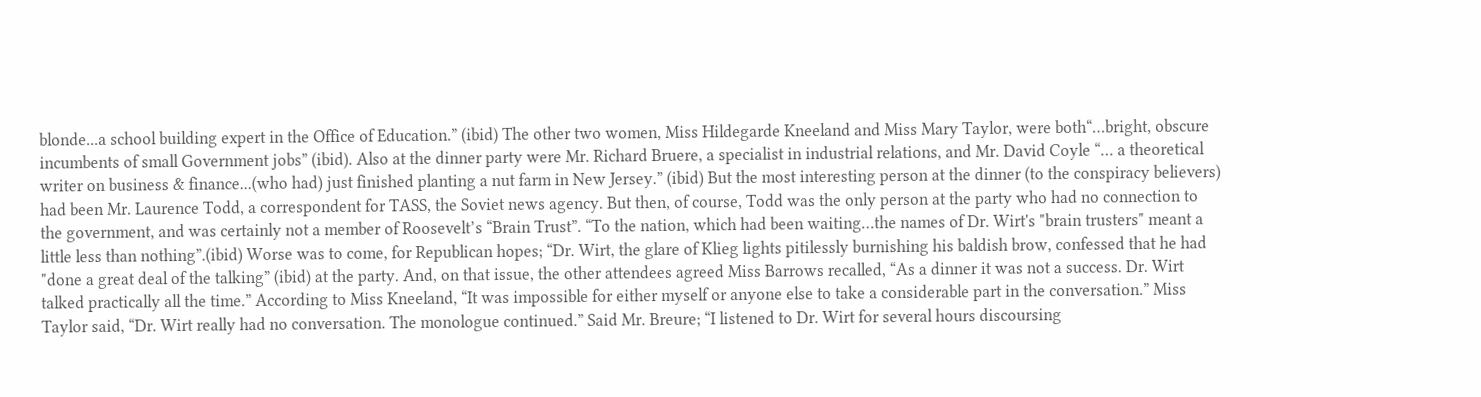blonde...a school building expert in the Office of Education.” (ibid) The other two women, Miss Hildegarde Kneeland and Miss Mary Taylor, were both“…bright, obscure incumbents of small Government jobs” (ibid). Also at the dinner party were Mr. Richard Bruere, a specialist in industrial relations, and Mr. David Coyle “… a theoretical writer on business & finance...(who had) just finished planting a nut farm in New Jersey.” (ibid) But the most interesting person at the dinner (to the conspiracy believers) had been Mr. Laurence Todd, a correspondent for TASS, the Soviet news agency. But then, of course, Todd was the only person at the party who had no connection to the government, and was certainly not a member of Roosevelt’s “Brain Trust”. “To the nation, which had been waiting…the names of Dr. Wirt's "brain trusters" meant a little less than nothing”.(ibid) Worse was to come, for Republican hopes; “Dr. Wirt, the glare of Klieg lights pitilessly burnishing his baldish brow, confessed that he had "done a great deal of the talking” (ibid) at the party. And, on that issue, the other attendees agreed Miss Barrows recalled, “As a dinner it was not a success. Dr. Wirt talked practically all the time.” According to Miss Kneeland, “It was impossible for either myself or anyone else to take a considerable part in the conversation.” Miss Taylor said, “Dr. Wirt really had no conversation. The monologue continued.” Said Mr. Breure; “I listened to Dr. Wirt for several hours discoursing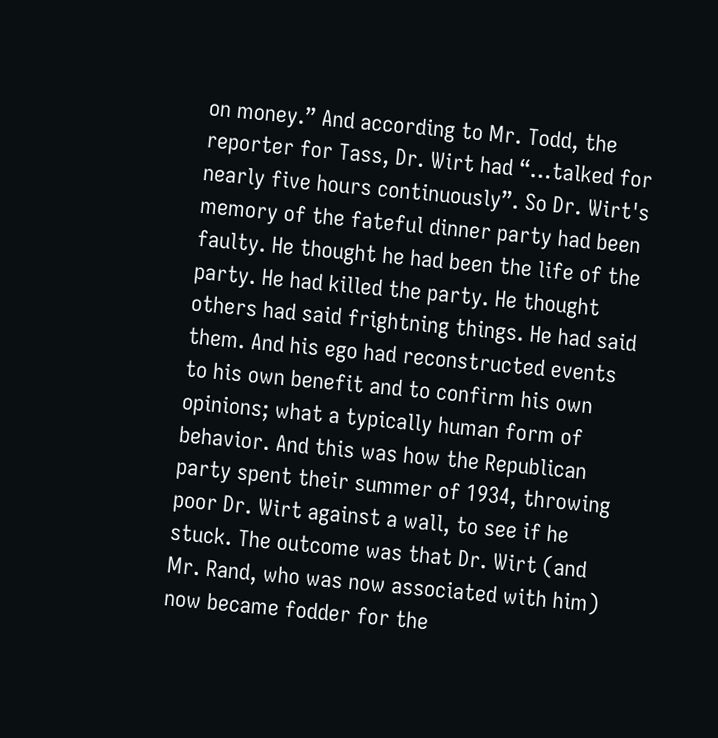on money.” And according to Mr. Todd, the reporter for Tass, Dr. Wirt had “…talked for nearly five hours continuously”. So Dr. Wirt's memory of the fateful dinner party had been faulty. He thought he had been the life of the party. He had killed the party. He thought others had said frightning things. He had said them. And his ego had reconstructed events to his own benefit and to confirm his own opinions; what a typically human form of behavior. And this was how the Republican party spent their summer of 1934, throwing poor Dr. Wirt against a wall, to see if he stuck. The outcome was that Dr. Wirt (and Mr. Rand, who was now associated with him) now became fodder for the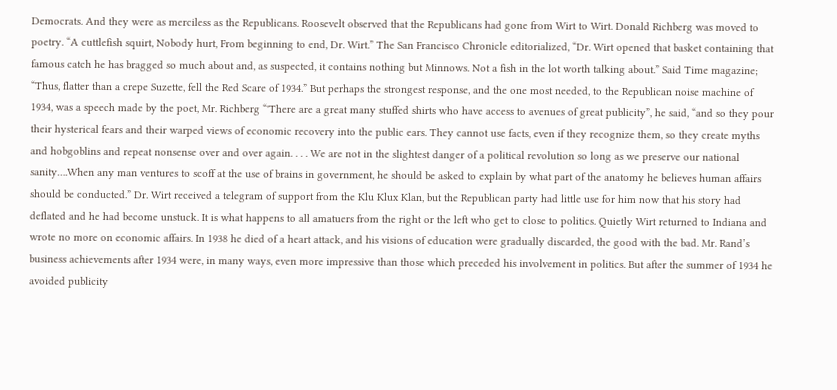Democrats. And they were as merciless as the Republicans. Roosevelt observed that the Republicans had gone from Wirt to Wirt. Donald Richberg was moved to poetry. “A cuttlefish squirt, Nobody hurt, From beginning to end, Dr. Wirt.” The San Francisco Chronicle editorialized, “Dr. Wirt opened that basket containing that famous catch he has bragged so much about and, as suspected, it contains nothing but Minnows. Not a fish in the lot worth talking about.” Said Time magazine; “Thus, flatter than a crepe Suzette, fell the Red Scare of 1934.” But perhaps the strongest response, and the one most needed, to the Republican noise machine of 1934, was a speech made by the poet, Mr. Richberg “'There are a great many stuffed shirts who have access to avenues of great publicity”, he said, “and so they pour their hysterical fears and their warped views of economic recovery into the public ears. They cannot use facts, even if they recognize them, so they create myths and hobgoblins and repeat nonsense over and over again. . . . We are not in the slightest danger of a political revolution so long as we preserve our national sanity….When any man ventures to scoff at the use of brains in government, he should be asked to explain by what part of the anatomy he believes human affairs should be conducted.” Dr. Wirt received a telegram of support from the Klu Klux Klan, but the Republican party had little use for him now that his story had deflated and he had become unstuck. It is what happens to all amatuers from the right or the left who get to close to politics. Quietly Wirt returned to Indiana and wrote no more on economic affairs. In 1938 he died of a heart attack, and his visions of education were gradually discarded, the good with the bad. Mr. Rand’s business achievements after 1934 were, in many ways, even more impressive than those which preceded his involvement in politics. But after the summer of 1934 he avoided publicity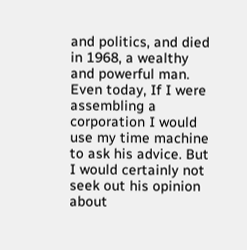and politics, and died in 1968, a wealthy and powerful man. Even today, If I were assembling a corporation I would use my time machine to ask his advice. But I would certainly not seek out his opinion about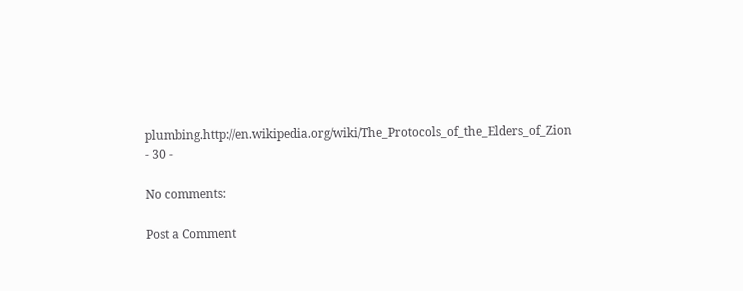plumbing.http://en.wikipedia.org/wiki/The_Protocols_of_the_Elders_of_Zion
- 30 -

No comments:

Post a Comment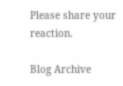Please share your reaction.

Blog Archive